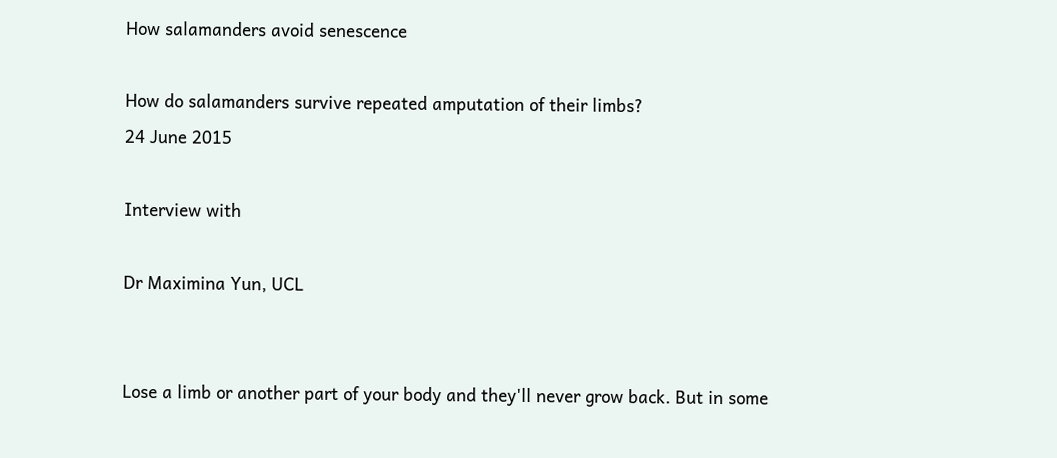How salamanders avoid senescence

How do salamanders survive repeated amputation of their limbs?
24 June 2015

Interview with

Dr Maximina Yun, UCL


Lose a limb or another part of your body and they'll never grow back. But in some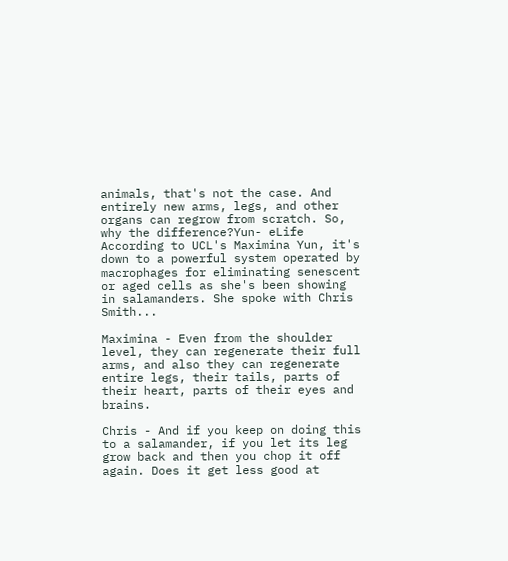animals, that's not the case. And entirely new arms, legs, and other organs can regrow from scratch. So, why the difference?Yun- eLife According to UCL's Maximina Yun, it's down to a powerful system operated by macrophages for eliminating senescent or aged cells as she's been showing in salamanders. She spoke with Chris Smith...

Maximina - Even from the shoulder level, they can regenerate their full arms, and also they can regenerate entire legs, their tails, parts of their heart, parts of their eyes and brains.

Chris - And if you keep on doing this to a salamander, if you let its leg grow back and then you chop it off again. Does it get less good at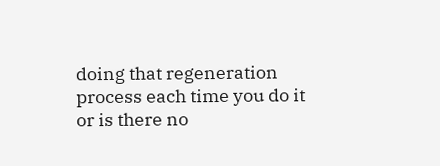doing that regeneration process each time you do it or is there no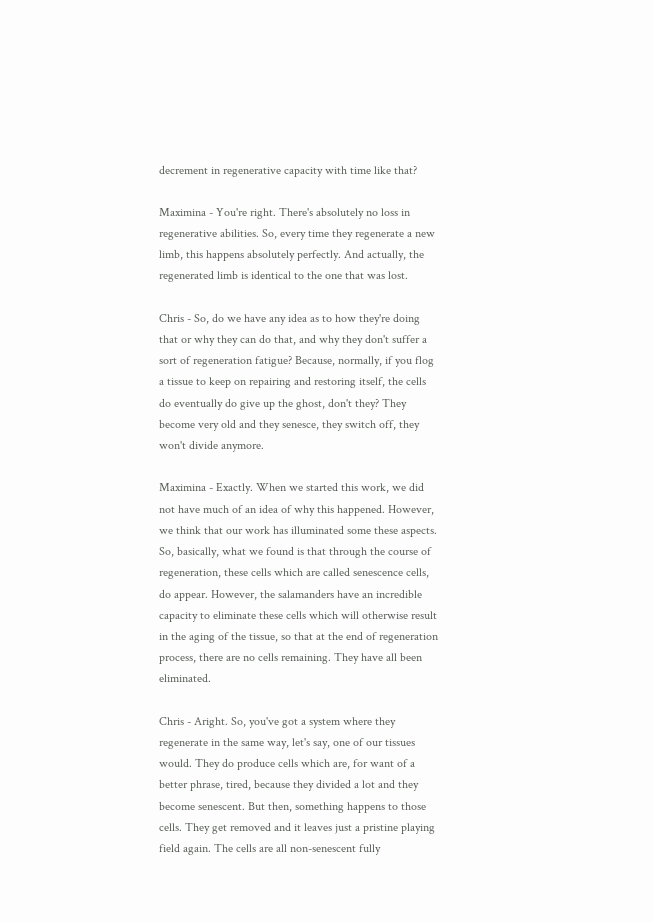decrement in regenerative capacity with time like that?

Maximina - You're right. There's absolutely no loss in regenerative abilities. So, every time they regenerate a new limb, this happens absolutely perfectly. And actually, the regenerated limb is identical to the one that was lost.

Chris - So, do we have any idea as to how they're doing that or why they can do that, and why they don't suffer a sort of regeneration fatigue? Because, normally, if you flog a tissue to keep on repairing and restoring itself, the cells do eventually do give up the ghost, don't they? They become very old and they senesce, they switch off, they won't divide anymore.

Maximina - Exactly. When we started this work, we did not have much of an idea of why this happened. However, we think that our work has illuminated some these aspects. So, basically, what we found is that through the course of regeneration, these cells which are called senescence cells, do appear. However, the salamanders have an incredible capacity to eliminate these cells which will otherwise result in the aging of the tissue, so that at the end of regeneration process, there are no cells remaining. They have all been eliminated.

Chris - Aright. So, you've got a system where they regenerate in the same way, let's say, one of our tissues would. They do produce cells which are, for want of a better phrase, tired, because they divided a lot and they become senescent. But then, something happens to those cells. They get removed and it leaves just a pristine playing field again. The cells are all non-senescent fully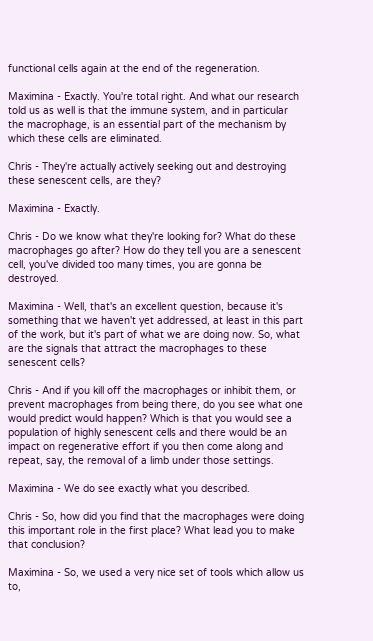functional cells again at the end of the regeneration.

Maximina - Exactly. You're total right. And what our research told us as well is that the immune system, and in particular the macrophage, is an essential part of the mechanism by which these cells are eliminated.

Chris - They're actually actively seeking out and destroying these senescent cells, are they?

Maximina - Exactly.

Chris - Do we know what they're looking for? What do these macrophages go after? How do they tell you are a senescent cell, you've divided too many times, you are gonna be destroyed.

Maximina - Well, that's an excellent question, because it's something that we haven't yet addressed, at least in this part of the work, but it's part of what we are doing now. So, what are the signals that attract the macrophages to these senescent cells?

Chris - And if you kill off the macrophages or inhibit them, or prevent macrophages from being there, do you see what one would predict would happen? Which is that you would see a population of highly senescent cells and there would be an impact on regenerative effort if you then come along and repeat, say, the removal of a limb under those settings.

Maximina - We do see exactly what you described.

Chris - So, how did you find that the macrophages were doing this important role in the first place? What lead you to make that conclusion?

Maximina - So, we used a very nice set of tools which allow us to,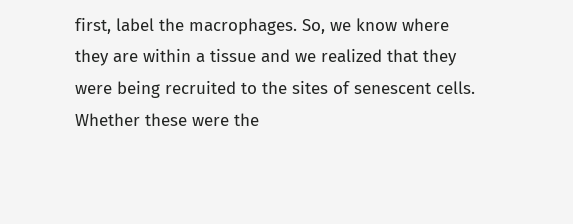first, label the macrophages. So, we know where they are within a tissue and we realized that they were being recruited to the sites of senescent cells. Whether these were the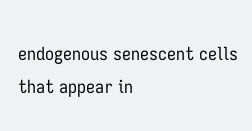endogenous senescent cells that appear in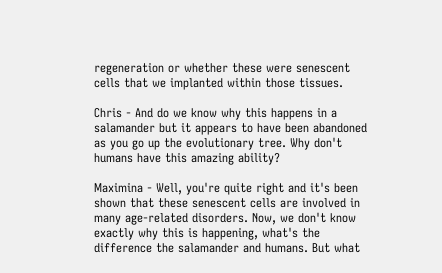regeneration or whether these were senescent cells that we implanted within those tissues.

Chris - And do we know why this happens in a salamander but it appears to have been abandoned as you go up the evolutionary tree. Why don't humans have this amazing ability?

Maximina - Well, you're quite right and it's been shown that these senescent cells are involved in many age-related disorders. Now, we don't know exactly why this is happening, what's the difference the salamander and humans. But what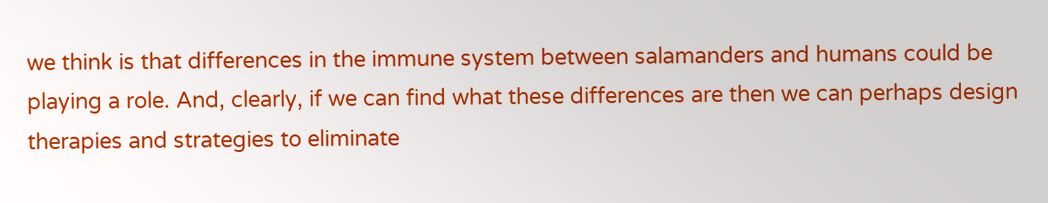we think is that differences in the immune system between salamanders and humans could be playing a role. And, clearly, if we can find what these differences are then we can perhaps design therapies and strategies to eliminate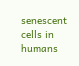senescent cells in humans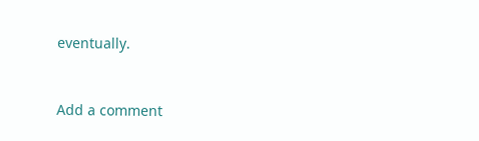eventually.


Add a comment